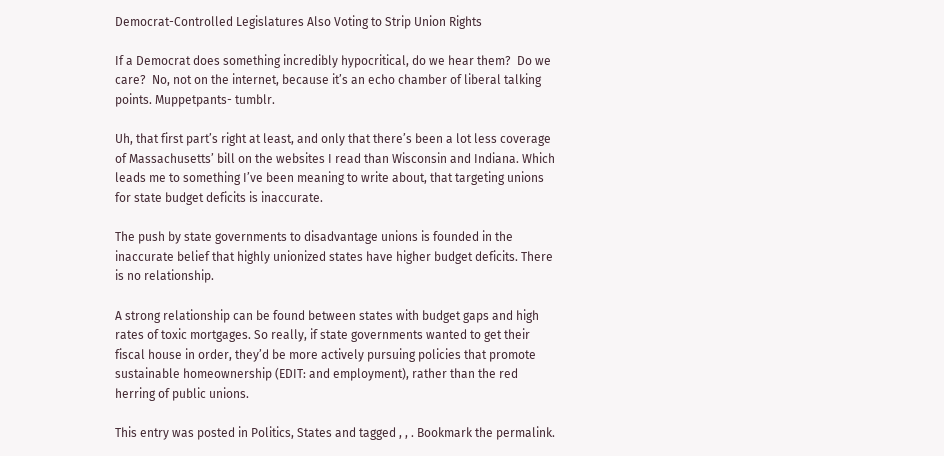Democrat-Controlled Legislatures Also Voting to Strip Union Rights

If a Democrat does something incredibly hypocritical, do we hear them?  Do we care?  No, not on the internet, because it’s an echo chamber of liberal talking points. Muppetpants- tumblr.

Uh, that first part’s right at least, and only that there’s been a lot less coverage of Massachusetts’ bill on the websites I read than Wisconsin and Indiana. Which leads me to something I’ve been meaning to write about, that targeting unions for state budget deficits is inaccurate.

The push by state governments to disadvantage unions is founded in the inaccurate belief that highly unionized states have higher budget deficits. There is no relationship.

A strong relationship can be found between states with budget gaps and high rates of toxic mortgages. So really, if state governments wanted to get their fiscal house in order, they’d be more actively pursuing policies that promote sustainable homeownership (EDIT: and employment), rather than the red herring of public unions.

This entry was posted in Politics, States and tagged , , . Bookmark the permalink.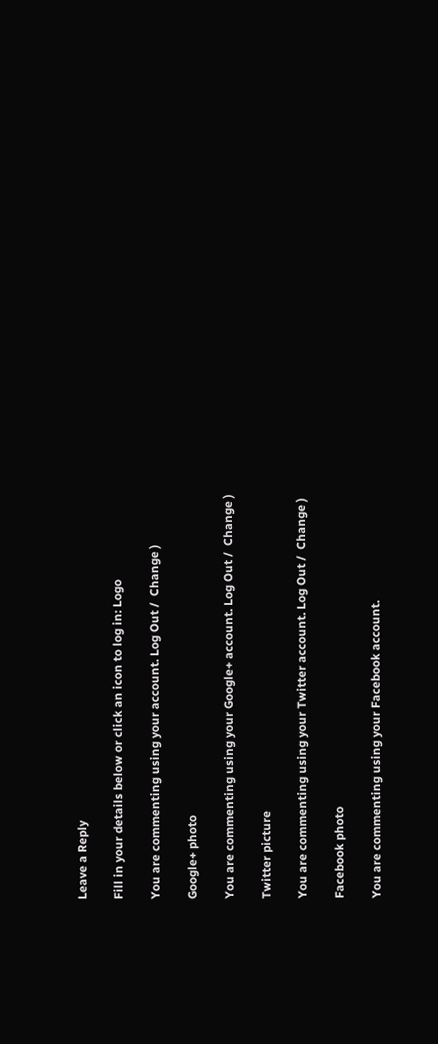Leave a Reply

Fill in your details below or click an icon to log in: Logo

You are commenting using your account. Log Out /  Change )

Google+ photo

You are commenting using your Google+ account. Log Out /  Change )

Twitter picture

You are commenting using your Twitter account. Log Out /  Change )

Facebook photo

You are commenting using your Facebook account.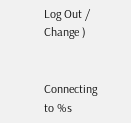Log Out /  Change )


Connecting to %s